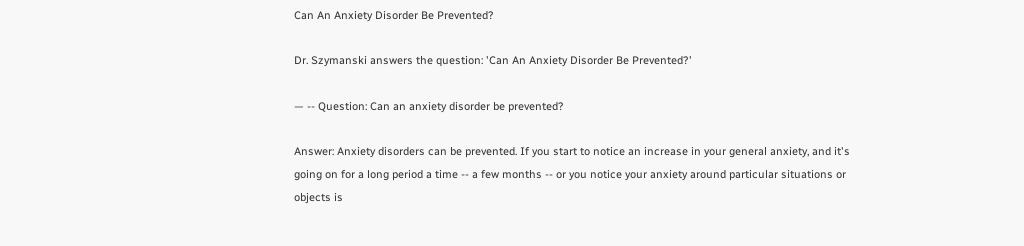Can An Anxiety Disorder Be Prevented?

Dr. Szymanski answers the question: 'Can An Anxiety Disorder Be Prevented?'

— -- Question: Can an anxiety disorder be prevented?

Answer: Anxiety disorders can be prevented. If you start to notice an increase in your general anxiety, and it's going on for a long period a time -- a few months -- or you notice your anxiety around particular situations or objects is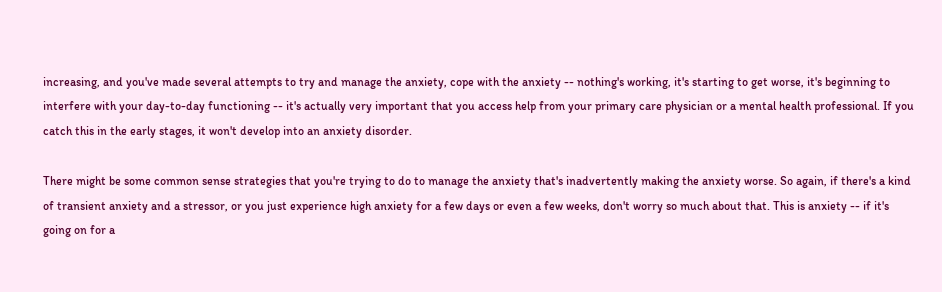increasing, and you've made several attempts to try and manage the anxiety, cope with the anxiety -- nothing's working, it's starting to get worse, it's beginning to interfere with your day-to-day functioning -- it's actually very important that you access help from your primary care physician or a mental health professional. If you catch this in the early stages, it won't develop into an anxiety disorder.

There might be some common sense strategies that you're trying to do to manage the anxiety that's inadvertently making the anxiety worse. So again, if there's a kind of transient anxiety and a stressor, or you just experience high anxiety for a few days or even a few weeks, don't worry so much about that. This is anxiety -- if it's going on for a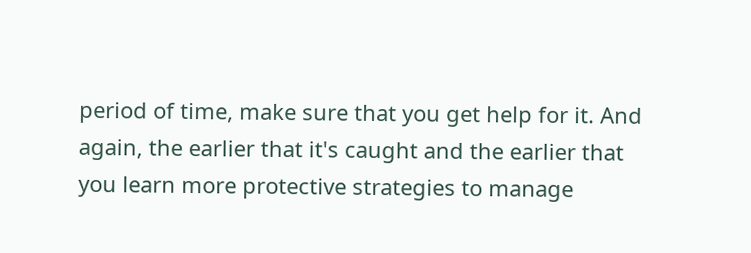period of time, make sure that you get help for it. And again, the earlier that it's caught and the earlier that you learn more protective strategies to manage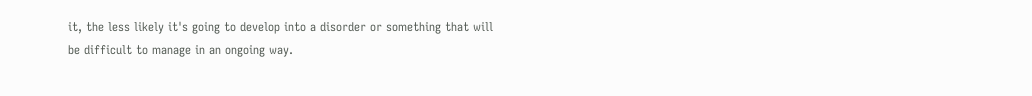it, the less likely it's going to develop into a disorder or something that will be difficult to manage in an ongoing way.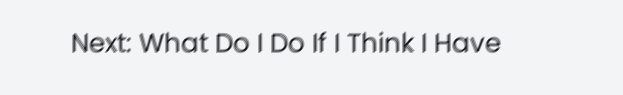Next: What Do I Do If I Think I Have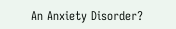An Anxiety Disorder?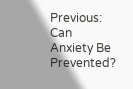Previous: Can Anxiety Be Prevented?